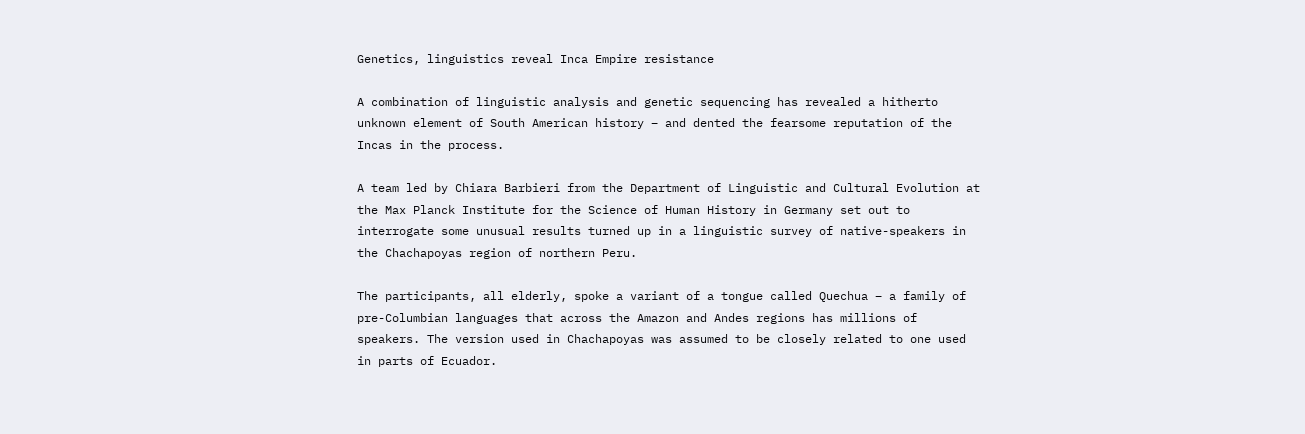Genetics, linguistics reveal Inca Empire resistance

A combination of linguistic analysis and genetic sequencing has revealed a hitherto unknown element of South American history – and dented the fearsome reputation of the Incas in the process.

A team led by Chiara Barbieri from the Department of Linguistic and Cultural Evolution at the Max Planck Institute for the Science of Human History in Germany set out to interrogate some unusual results turned up in a linguistic survey of native-speakers in the Chachapoyas region of northern Peru.

The participants, all elderly, spoke a variant of a tongue called Quechua – a family of pre-Columbian languages that across the Amazon and Andes regions has millions of speakers. The version used in Chachapoyas was assumed to be closely related to one used in parts of Ecuador.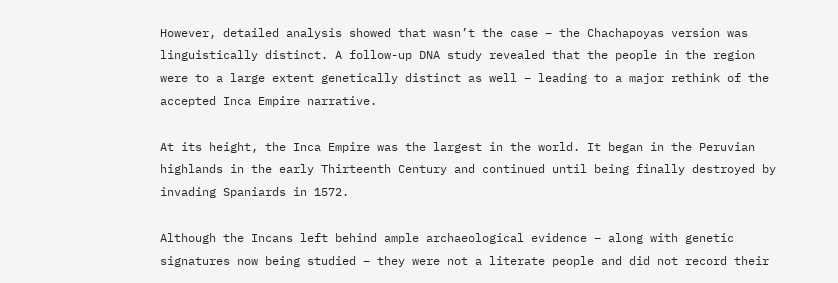However, detailed analysis showed that wasn’t the case – the Chachapoyas version was linguistically distinct. A follow-up DNA study revealed that the people in the region were to a large extent genetically distinct as well – leading to a major rethink of the accepted Inca Empire narrative.

At its height, the Inca Empire was the largest in the world. It began in the Peruvian highlands in the early Thirteenth Century and continued until being finally destroyed by invading Spaniards in 1572.

Although the Incans left behind ample archaeological evidence – along with genetic signatures now being studied – they were not a literate people and did not record their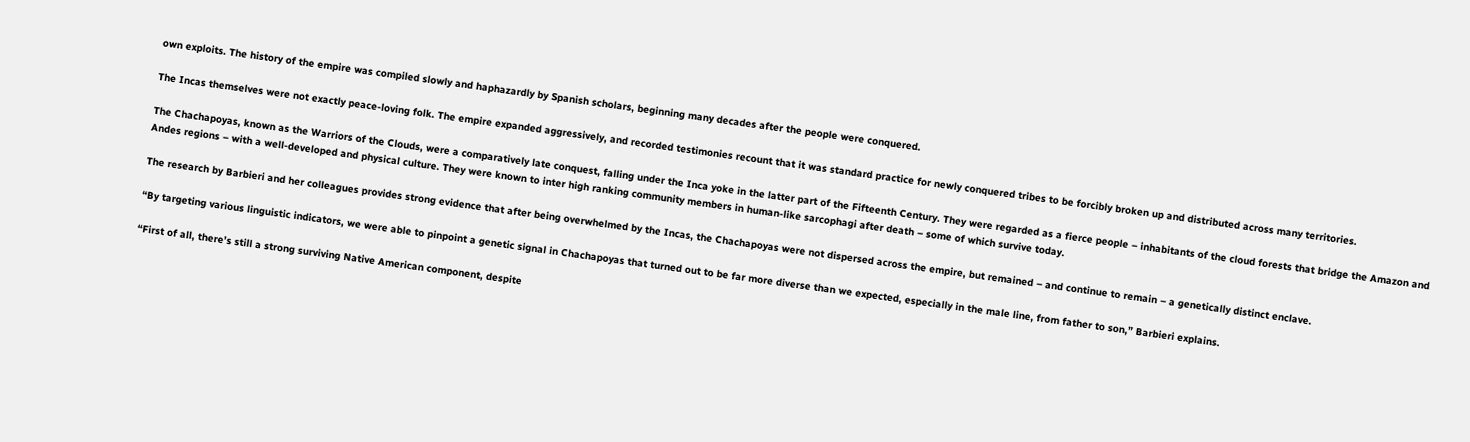own exploits. The history of the empire was compiled slowly and haphazardly by Spanish scholars, beginning many decades after the people were conquered.

The Incas themselves were not exactly peace-loving folk. The empire expanded aggressively, and recorded testimonies recount that it was standard practice for newly conquered tribes to be forcibly broken up and distributed across many territories.

The Chachapoyas, known as the Warriors of the Clouds, were a comparatively late conquest, falling under the Inca yoke in the latter part of the Fifteenth Century. They were regarded as a fierce people – inhabitants of the cloud forests that bridge the Amazon and Andes regions – with a well-developed and physical culture. They were known to inter high ranking community members in human-like sarcophagi after death – some of which survive today.

The research by Barbieri and her colleagues provides strong evidence that after being overwhelmed by the Incas, the Chachapoyas were not dispersed across the empire, but remained – and continue to remain – a genetically distinct enclave.

“By targeting various linguistic indicators, we were able to pinpoint a genetic signal in Chachapoyas that turned out to be far more diverse than we expected, especially in the male line, from father to son,” Barbieri explains.

“First of all, there’s still a strong surviving Native American component, despite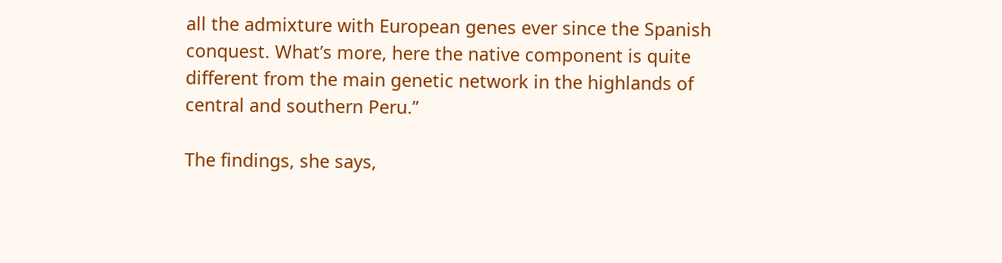all the admixture with European genes ever since the Spanish conquest. What’s more, here the native component is quite different from the main genetic network in the highlands of central and southern Peru.”

The findings, she says,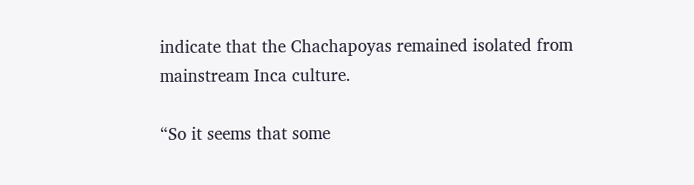indicate that the Chachapoyas remained isolated from mainstream Inca culture.

“So it seems that some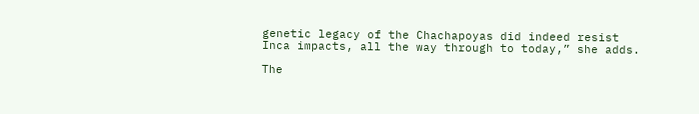genetic legacy of the Chachapoyas did indeed resist Inca impacts, all the way through to today,” she adds.

The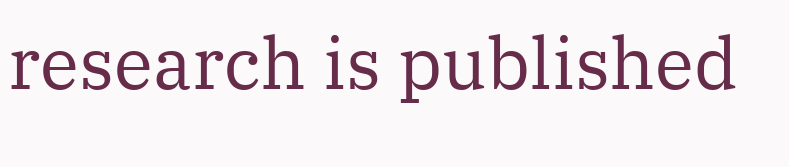research is published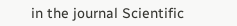in the journal Scientific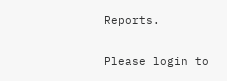Reports.

Please login to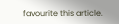favourite this article.